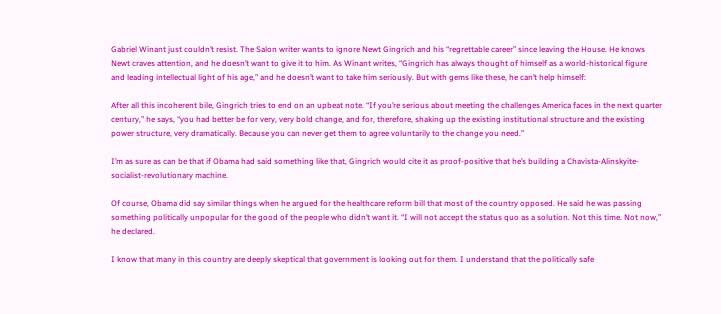Gabriel Winant just couldn’t resist. The Salon writer wants to ignore Newt Gingrich and his “regrettable career” since leaving the House. He knows Newt craves attention, and he doesn’t want to give it to him. As Winant writes, “Gingrich has always thought of himself as a world-historical figure and leading intellectual light of his age,” and he doesn’t want to take him seriously. But with gems like these, he can’t help himself:

After all this incoherent bile, Gingrich tries to end on an upbeat note. “If you’re serious about meeting the challenges America faces in the next quarter century,” he says, “you had better be for very, very bold change, and for, therefore, shaking up the existing institutional structure and the existing power structure, very dramatically. Because you can never get them to agree voluntarily to the change you need.”

I’m as sure as can be that if Obama had said something like that, Gingrich would cite it as proof-positive that he’s building a Chavista-Alinskyite-socialist-revolutionary machine.

Of course, Obama did say similar things when he argued for the healthcare reform bill that most of the country opposed. He said he was passing something politically unpopular for the good of the people who didn’t want it. “I will not accept the status quo as a solution. Not this time. Not now,” he declared.

I know that many in this country are deeply skeptical that government is looking out for them. I understand that the politically safe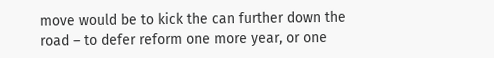move would be to kick the can further down the road – to defer reform one more year, or one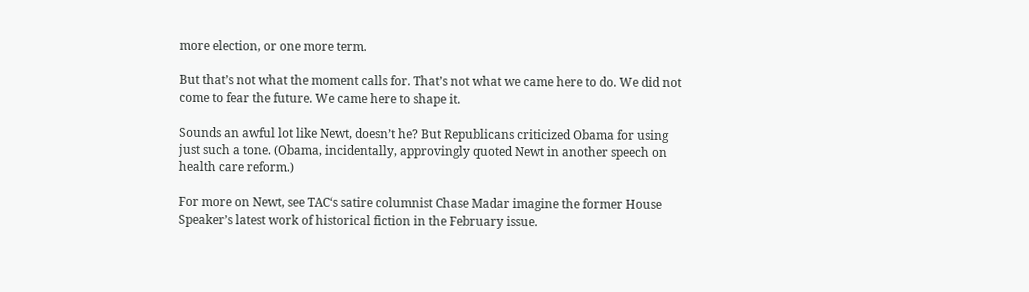more election, or one more term.

But that’s not what the moment calls for. That’s not what we came here to do. We did not come to fear the future. We came here to shape it.

Sounds an awful lot like Newt, doesn’t he? But Republicans criticized Obama for using just such a tone. (Obama, incidentally, approvingly quoted Newt in another speech on health care reform.)

For more on Newt, see TAC‘s satire columnist Chase Madar imagine the former House Speaker’s latest work of historical fiction in the February issue.